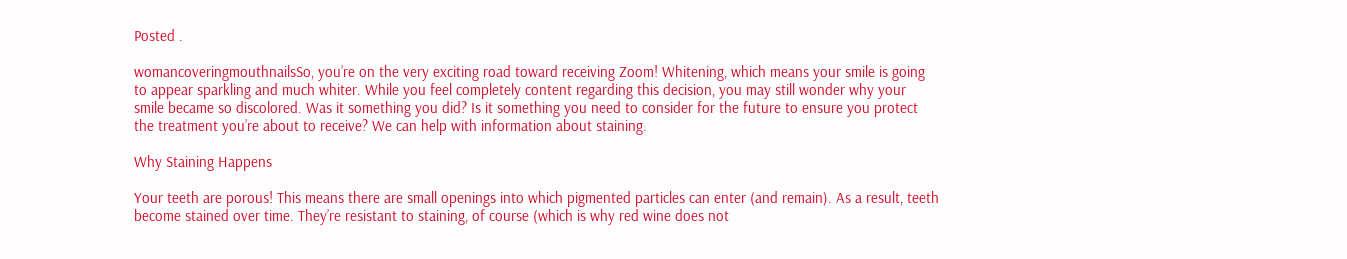Posted .

womancoveringmouthnailsSo, you’re on the very exciting road toward receiving Zoom! Whitening, which means your smile is going to appear sparkling and much whiter. While you feel completely content regarding this decision, you may still wonder why your smile became so discolored. Was it something you did? Is it something you need to consider for the future to ensure you protect the treatment you’re about to receive? We can help with information about staining.

Why Staining Happens

Your teeth are porous! This means there are small openings into which pigmented particles can enter (and remain). As a result, teeth become stained over time. They’re resistant to staining, of course (which is why red wine does not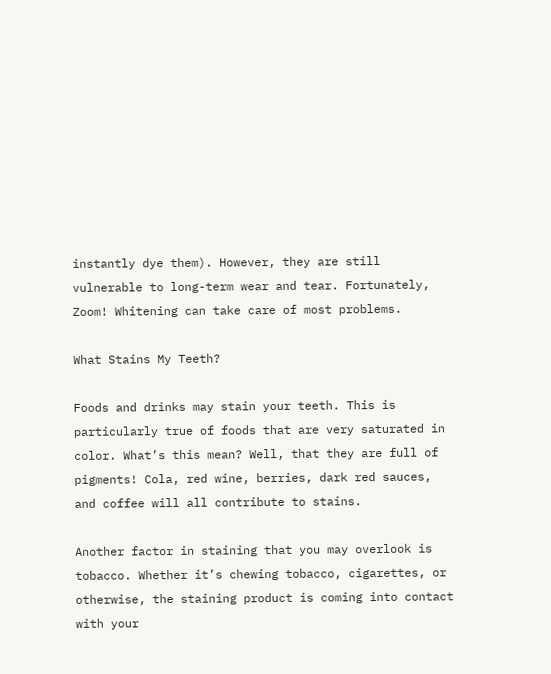instantly dye them). However, they are still vulnerable to long-term wear and tear. Fortunately, Zoom! Whitening can take care of most problems.

What Stains My Teeth?

Foods and drinks may stain your teeth. This is particularly true of foods that are very saturated in color. What’s this mean? Well, that they are full of pigments! Cola, red wine, berries, dark red sauces, and coffee will all contribute to stains.

Another factor in staining that you may overlook is tobacco. Whether it’s chewing tobacco, cigarettes, or otherwise, the staining product is coming into contact with your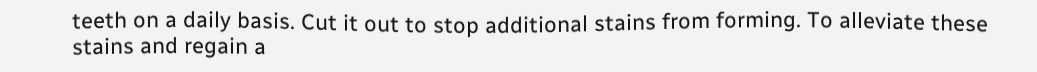teeth on a daily basis. Cut it out to stop additional stains from forming. To alleviate these stains and regain a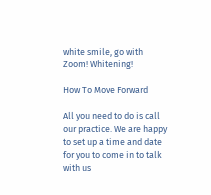white smile, go with Zoom! Whitening!

How To Move Forward

All you need to do is call our practice. We are happy to set up a time and date for you to come in to talk with us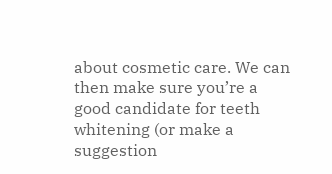about cosmetic care. We can then make sure you’re a good candidate for teeth whitening (or make a suggestion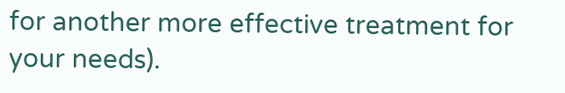for another more effective treatment for your needs).